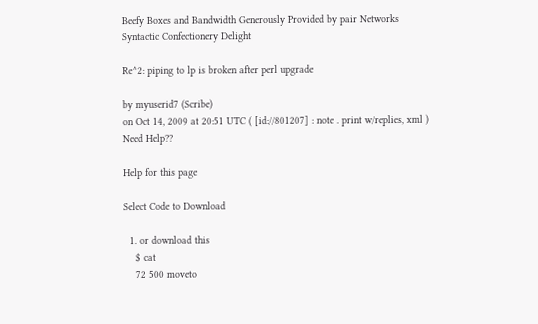Beefy Boxes and Bandwidth Generously Provided by pair Networks
Syntactic Confectionery Delight

Re^2: piping to lp is broken after perl upgrade

by myuserid7 (Scribe)
on Oct 14, 2009 at 20:51 UTC ( [id://801207] : note . print w/replies, xml ) Need Help??

Help for this page

Select Code to Download

  1. or download this
    $ cat
    72 500 moveto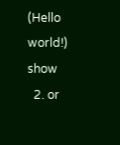(Hello world!) show
  2. or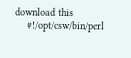download this
    #!/opt/csw/bin/perl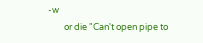-w
        or die "Can't open pipe to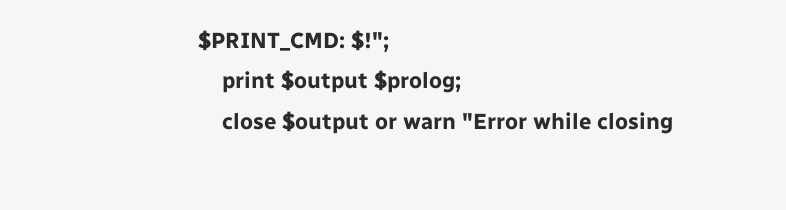$PRINT_CMD: $!";
    print $output $prolog;
    close $output or warn "Error while closing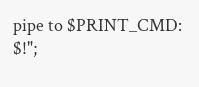pipe to $PRINT_CMD: $!";